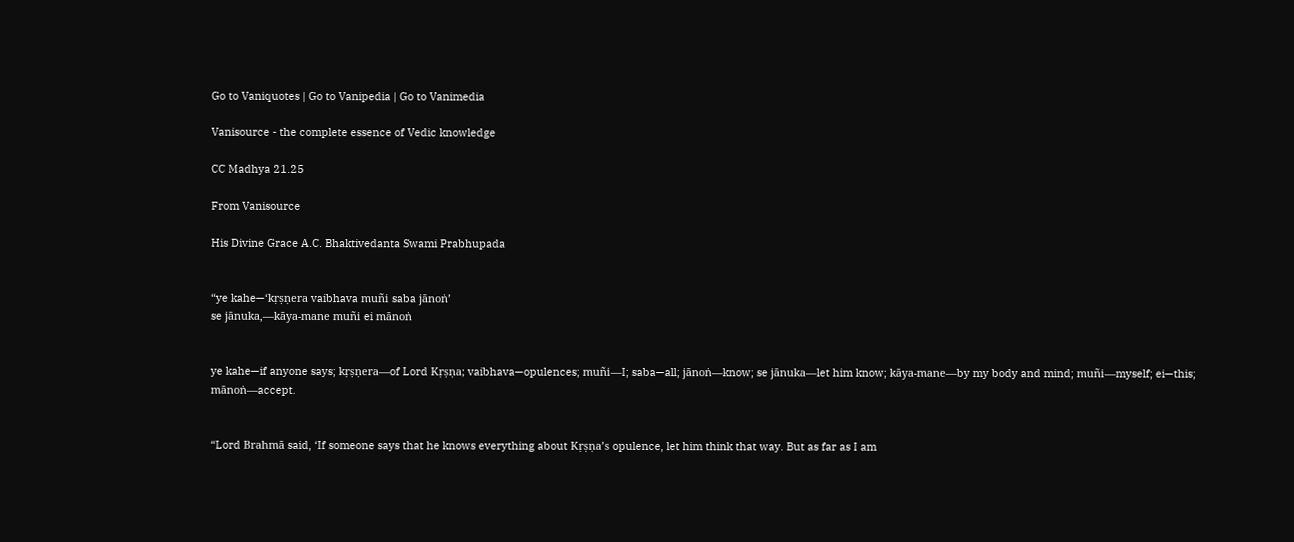Go to Vaniquotes | Go to Vanipedia | Go to Vanimedia

Vanisource - the complete essence of Vedic knowledge

CC Madhya 21.25

From Vanisource

His Divine Grace A.C. Bhaktivedanta Swami Prabhupada


“ye kahe—‘kṛṣṇera vaibhava muñi saba jānoṅ’
se jānuka,—kāya-mane muñi ei mānoṅ


ye kahe—if anyone says; kṛṣṇera—of Lord Kṛṣṇa; vaibhava—opulences; muñi—I; saba—all; jānoṅ—know; se jānuka—let him know; kāya-mane—by my body and mind; muñi—myself; ei—this; mānoṅ—accept.


“Lord Brahmā said, ‘If someone says that he knows everything about Kṛṣṇa’s opulence, let him think that way. But as far as I am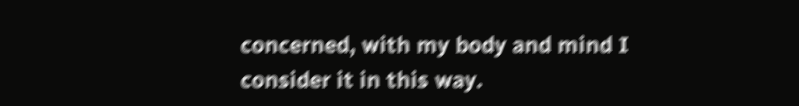concerned, with my body and mind I consider it in this way.